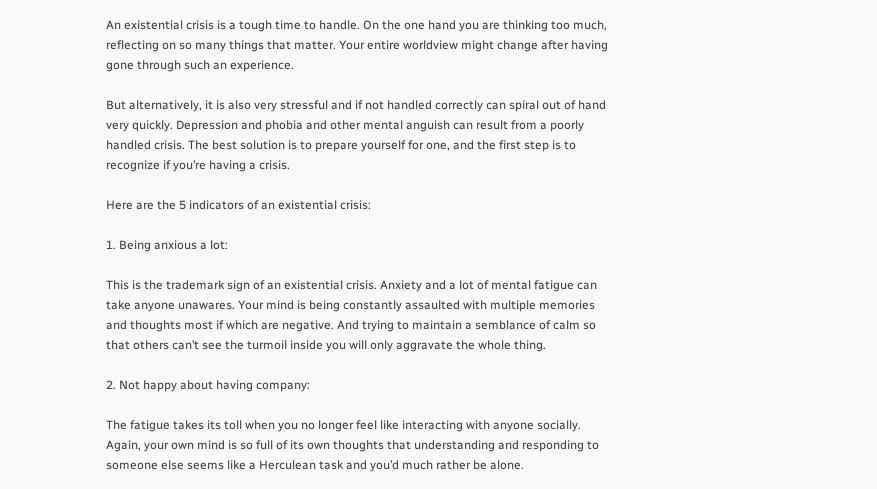An existential crisis is a tough time to handle. On the one hand you are thinking too much, reflecting on so many things that matter. Your entire worldview might change after having gone through such an experience.

But alternatively, it is also very stressful and if not handled correctly can spiral out of hand very quickly. Depression and phobia and other mental anguish can result from a poorly handled crisis. The best solution is to prepare yourself for one, and the first step is to recognize if you’re having a crisis.

Here are the 5 indicators of an existential crisis:

1. Being anxious a lot:

This is the trademark sign of an existential crisis. Anxiety and a lot of mental fatigue can take anyone unawares. Your mind is being constantly assaulted with multiple memories and thoughts most if which are negative. And trying to maintain a semblance of calm so that others can’t see the turmoil inside you will only aggravate the whole thing.

2. Not happy about having company:

The fatigue takes its toll when you no longer feel like interacting with anyone socially. Again, your own mind is so full of its own thoughts that understanding and responding to someone else seems like a Herculean task and you’d much rather be alone.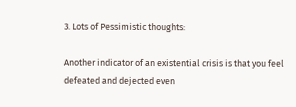3. Lots of Pessimistic thoughts:

Another indicator of an existential crisis is that you feel defeated and dejected even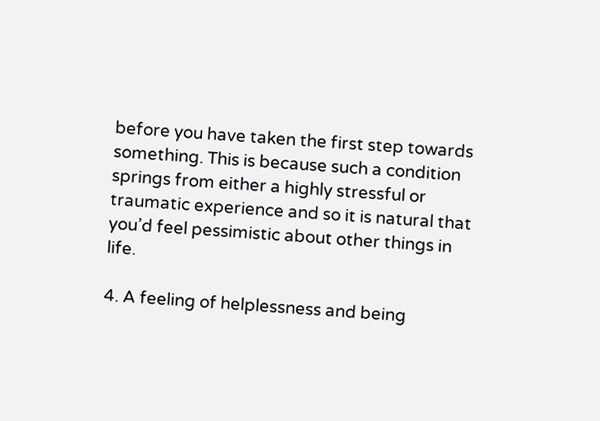before you have taken the first step towards something. This is because such a condition springs from either a highly stressful or traumatic experience and so it is natural that you’d feel pessimistic about other things in life.

4. A feeling of helplessness and being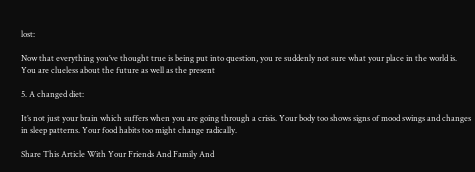lost:

Now that everything you’ve thought true is being put into question, you re suddenly not sure what your place in the world is. You are clueless about the future as well as the present

5. A changed diet:

It’s not just your brain which suffers when you are going through a crisis. Your body too shows signs of mood swings and changes in sleep patterns. Your food habits too might change radically.

Share This Article With Your Friends And Family And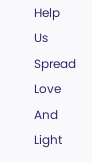Help Us Spread Love And Light